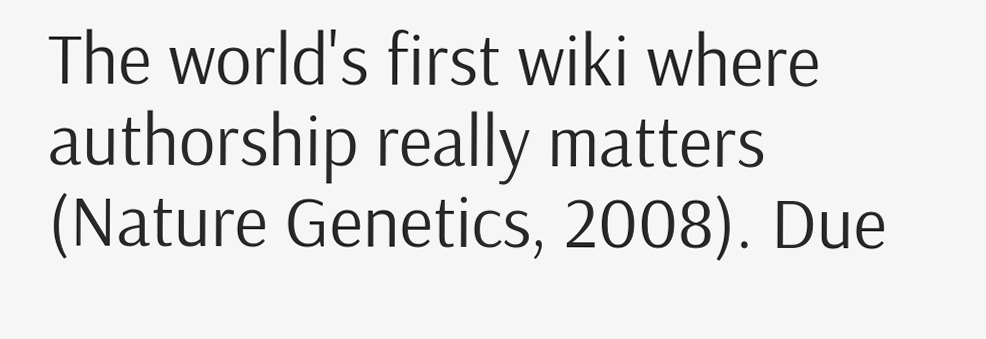The world's first wiki where authorship really matters (Nature Genetics, 2008). Due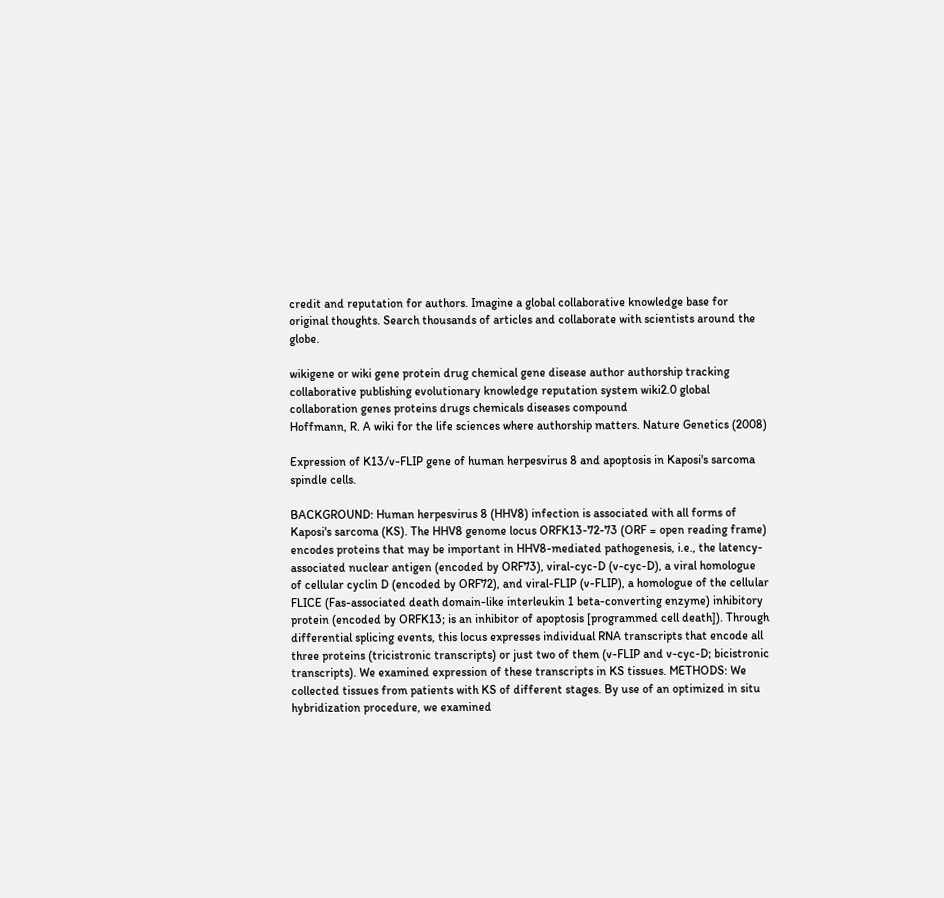credit and reputation for authors. Imagine a global collaborative knowledge base for original thoughts. Search thousands of articles and collaborate with scientists around the globe.

wikigene or wiki gene protein drug chemical gene disease author authorship tracking collaborative publishing evolutionary knowledge reputation system wiki2.0 global collaboration genes proteins drugs chemicals diseases compound
Hoffmann, R. A wiki for the life sciences where authorship matters. Nature Genetics (2008)

Expression of K13/v-FLIP gene of human herpesvirus 8 and apoptosis in Kaposi's sarcoma spindle cells.

BACKGROUND: Human herpesvirus 8 (HHV8) infection is associated with all forms of Kaposi's sarcoma (KS). The HHV8 genome locus ORFK13-72-73 (ORF = open reading frame) encodes proteins that may be important in HHV8-mediated pathogenesis, i.e., the latency-associated nuclear antigen (encoded by ORF73), viral-cyc-D (v-cyc-D), a viral homologue of cellular cyclin D (encoded by ORF72), and viral-FLIP (v-FLIP), a homologue of the cellular FLICE (Fas-associated death domain-like interleukin 1 beta-converting enzyme) inhibitory protein (encoded by ORFK13; is an inhibitor of apoptosis [programmed cell death]). Through differential splicing events, this locus expresses individual RNA transcripts that encode all three proteins (tricistronic transcripts) or just two of them (v-FLIP and v-cyc-D; bicistronic transcripts). We examined expression of these transcripts in KS tissues. METHODS: We collected tissues from patients with KS of different stages. By use of an optimized in situ hybridization procedure, we examined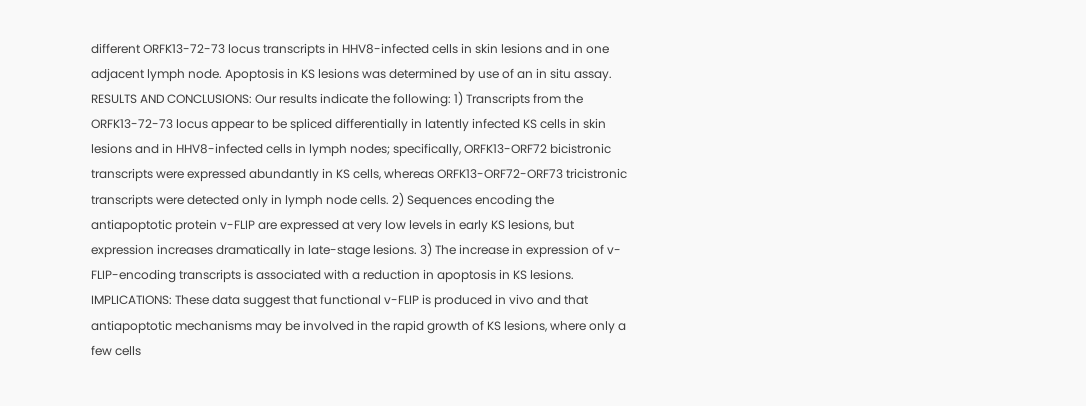different ORFK13-72-73 locus transcripts in HHV8-infected cells in skin lesions and in one adjacent lymph node. Apoptosis in KS lesions was determined by use of an in situ assay. RESULTS AND CONCLUSIONS: Our results indicate the following: 1) Transcripts from the ORFK13-72-73 locus appear to be spliced differentially in latently infected KS cells in skin lesions and in HHV8-infected cells in lymph nodes; specifically, ORFK13-ORF72 bicistronic transcripts were expressed abundantly in KS cells, whereas ORFK13-ORF72-ORF73 tricistronic transcripts were detected only in lymph node cells. 2) Sequences encoding the antiapoptotic protein v-FLIP are expressed at very low levels in early KS lesions, but expression increases dramatically in late-stage lesions. 3) The increase in expression of v-FLIP-encoding transcripts is associated with a reduction in apoptosis in KS lesions. IMPLICATIONS: These data suggest that functional v-FLIP is produced in vivo and that antiapoptotic mechanisms may be involved in the rapid growth of KS lesions, where only a few cells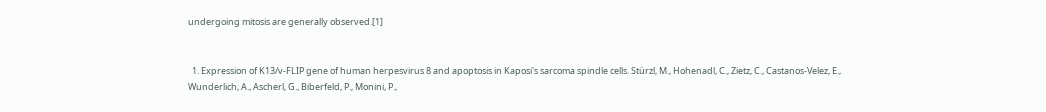undergoing mitosis are generally observed.[1]


  1. Expression of K13/v-FLIP gene of human herpesvirus 8 and apoptosis in Kaposi's sarcoma spindle cells. Stürzl, M., Hohenadl, C., Zietz, C., Castanos-Velez, E., Wunderlich, A., Ascherl, G., Biberfeld, P., Monini, P.,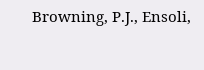Browning, P.J., Ensoli,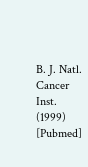B. J. Natl. Cancer Inst. (1999) [Pubmed]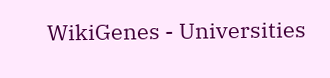WikiGenes - Universities